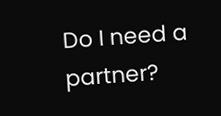Do I need a partner?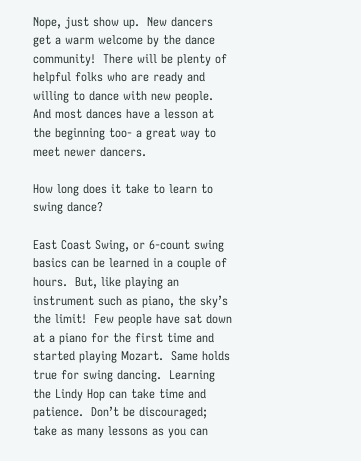Nope, just show up.  New dancers get a warm welcome by the dance community!  There will be plenty of helpful folks who are ready and willing to dance with new people.  And most dances have a lesson at the beginning too- a great way to meet newer dancers.

How long does it take to learn to swing dance?

East Coast Swing, or 6-count swing basics can be learned in a couple of hours.  But, like playing an instrument such as piano, the sky’s the limit!  Few people have sat down at a piano for the first time and started playing Mozart.  Same holds true for swing dancing.  Learning the Lindy Hop can take time and patience.  Don’t be discouraged; take as many lessons as you can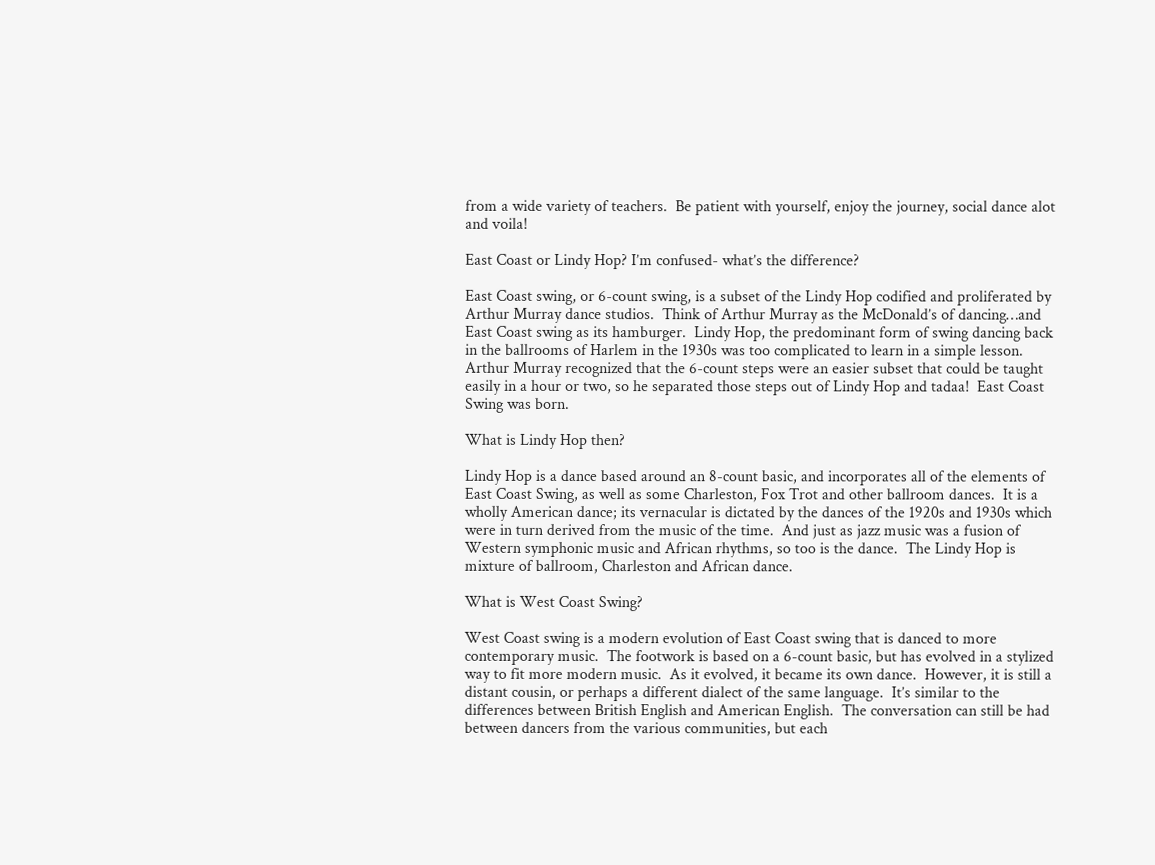from a wide variety of teachers.  Be patient with yourself, enjoy the journey, social dance alot and voila!

East Coast or Lindy Hop? I’m confused- what’s the difference?

East Coast swing, or 6-count swing, is a subset of the Lindy Hop codified and proliferated by Arthur Murray dance studios.  Think of Arthur Murray as the McDonald’s of dancing…and East Coast swing as its hamburger.  Lindy Hop, the predominant form of swing dancing back in the ballrooms of Harlem in the 1930s was too complicated to learn in a simple lesson.  Arthur Murray recognized that the 6-count steps were an easier subset that could be taught easily in a hour or two, so he separated those steps out of Lindy Hop and tadaa!  East Coast Swing was born.

What is Lindy Hop then?

Lindy Hop is a dance based around an 8-count basic, and incorporates all of the elements of East Coast Swing, as well as some Charleston, Fox Trot and other ballroom dances.  It is a wholly American dance; its vernacular is dictated by the dances of the 1920s and 1930s which were in turn derived from the music of the time.  And just as jazz music was a fusion of Western symphonic music and African rhythms, so too is the dance.  The Lindy Hop is mixture of ballroom, Charleston and African dance.

What is West Coast Swing?

West Coast swing is a modern evolution of East Coast swing that is danced to more contemporary music.  The footwork is based on a 6-count basic, but has evolved in a stylized way to fit more modern music.  As it evolved, it became its own dance.  However, it is still a distant cousin, or perhaps a different dialect of the same language.  It’s similar to the differences between British English and American English.  The conversation can still be had between dancers from the various communities, but each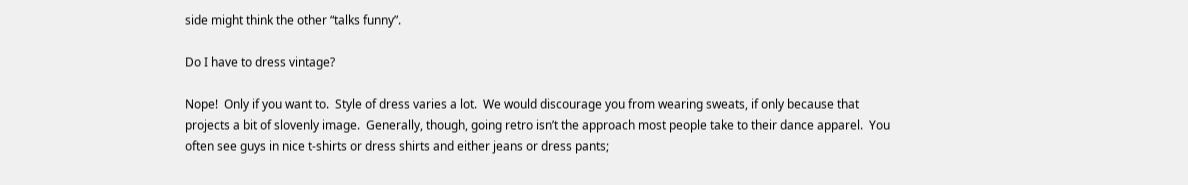side might think the other “talks funny”.

Do I have to dress vintage?

Nope!  Only if you want to.  Style of dress varies a lot.  We would discourage you from wearing sweats, if only because that projects a bit of slovenly image.  Generally, though, going retro isn’t the approach most people take to their dance apparel.  You often see guys in nice t-shirts or dress shirts and either jeans or dress pants;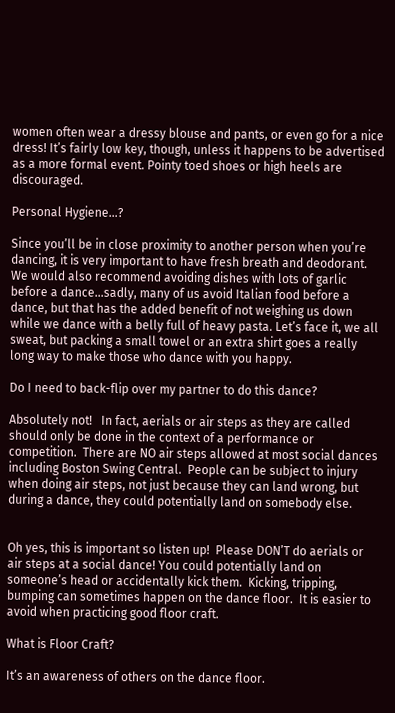women often wear a dressy blouse and pants, or even go for a nice dress! It’s fairly low key, though, unless it happens to be advertised as a more formal event. Pointy toed shoes or high heels are discouraged.

Personal Hygiene…?

Since you’ll be in close proximity to another person when you’re dancing, it is very important to have fresh breath and deodorant.  We would also recommend avoiding dishes with lots of garlic before a dance…sadly, many of us avoid Italian food before a dance, but that has the added benefit of not weighing us down while we dance with a belly full of heavy pasta. Let’s face it, we all sweat, but packing a small towel or an extra shirt goes a really long way to make those who dance with you happy.

Do I need to back-flip over my partner to do this dance?

Absolutely not!   In fact, aerials or air steps as they are called should only be done in the context of a performance or competition.  There are NO air steps allowed at most social dances including Boston Swing Central.  People can be subject to injury when doing air steps, not just because they can land wrong, but during a dance, they could potentially land on somebody else.


Oh yes, this is important so listen up!  Please DON’T do aerials or air steps at a social dance! You could potentially land on someone’s head or accidentally kick them.  Kicking, tripping, bumping can sometimes happen on the dance floor.  It is easier to avoid when practicing good floor craft.

What is Floor Craft?

It’s an awareness of others on the dance floor.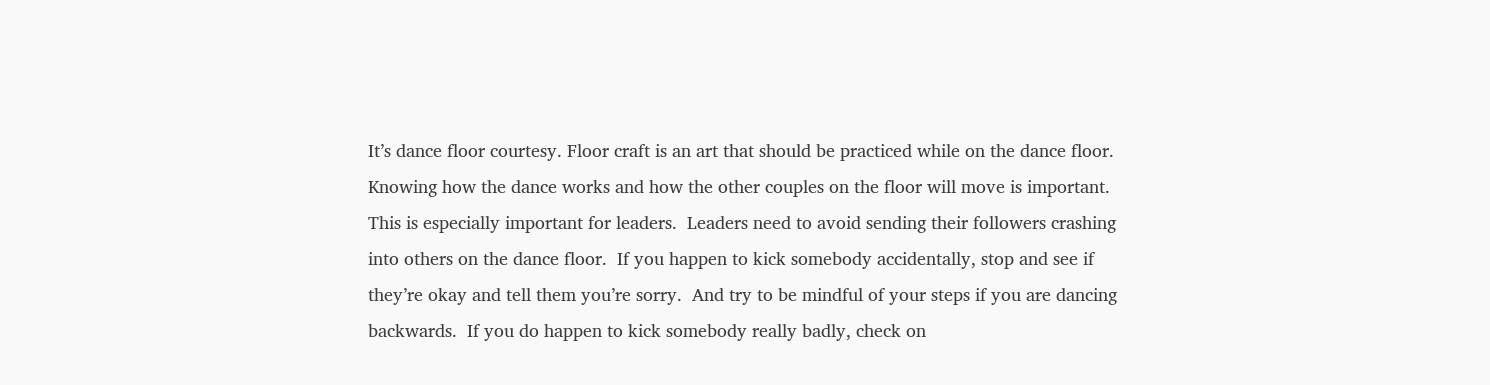It’s dance floor courtesy. Floor craft is an art that should be practiced while on the dance floor.  Knowing how the dance works and how the other couples on the floor will move is important.  This is especially important for leaders.  Leaders need to avoid sending their followers crashing into others on the dance floor.  If you happen to kick somebody accidentally, stop and see if they’re okay and tell them you’re sorry.  And try to be mindful of your steps if you are dancing backwards.  If you do happen to kick somebody really badly, check on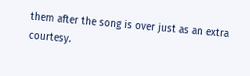them after the song is over just as an extra courtesy.